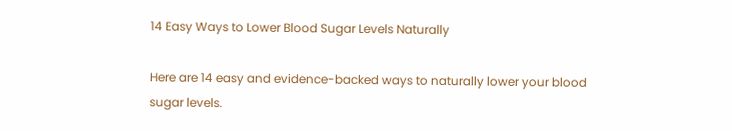14 Easy Ways to Lower Blood Sugar Levels Naturally

Here are 14 easy and evidence-backed ways to naturally lower your blood sugar levels.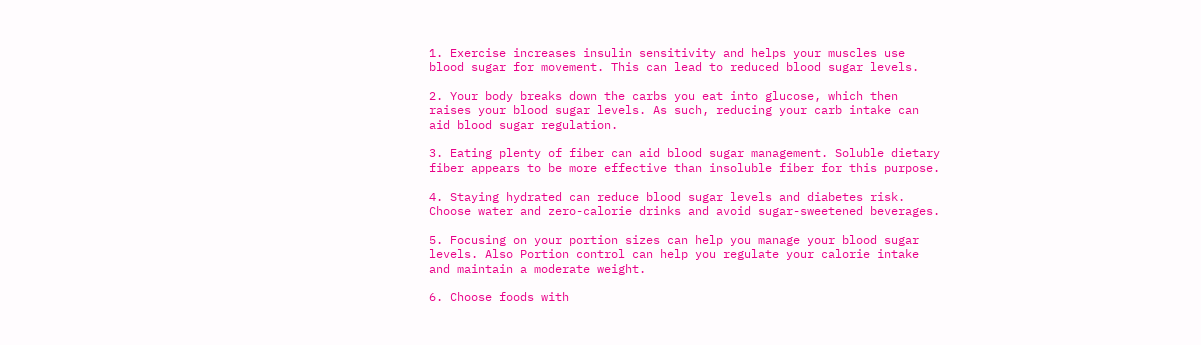1. Exercise increases insulin sensitivity and helps your muscles use blood sugar for movement. This can lead to reduced blood sugar levels.

2. Your body breaks down the carbs you eat into glucose, which then raises your blood sugar levels. As such, reducing your carb intake can aid blood sugar regulation.

3. Eating plenty of fiber can aid blood sugar management. Soluble dietary fiber appears to be more effective than insoluble fiber for this purpose.

4. Staying hydrated can reduce blood sugar levels and diabetes risk. Choose water and zero-calorie drinks and avoid sugar-sweetened beverages.

5. Focusing on your portion sizes can help you manage your blood sugar levels. Also Portion control can help you regulate your calorie intake and maintain a moderate weight.

6. Choose foods with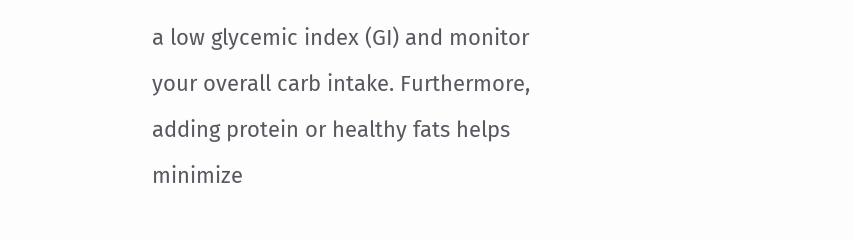a low glycemic index (GI) and monitor your overall carb intake. Furthermore, adding protein or healthy fats helps minimize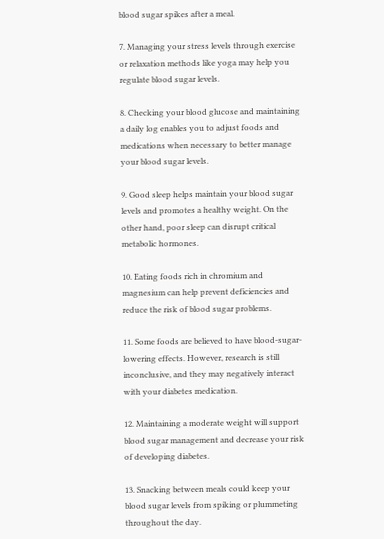blood sugar spikes after a meal.

7. Managing your stress levels through exercise or relaxation methods like yoga may help you regulate blood sugar levels.

8. Checking your blood glucose and maintaining a daily log enables you to adjust foods and medications when necessary to better manage your blood sugar levels.

9. Good sleep helps maintain your blood sugar levels and promotes a healthy weight. On the other hand, poor sleep can disrupt critical metabolic hormones.

10. Eating foods rich in chromium and magnesium can help prevent deficiencies and reduce the risk of blood sugar problems.

11. Some foods are believed to have blood-sugar-lowering effects. However, research is still inconclusive, and they may negatively interact with your diabetes medication.

12. Maintaining a moderate weight will support blood sugar management and decrease your risk of developing diabetes.

13. Snacking between meals could keep your blood sugar levels from spiking or plummeting throughout the day.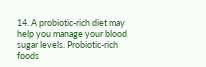14. A probiotic-rich diet may help you manage your blood sugar levels. Probiotic-rich foods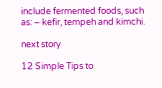include fermented foods, such as: – kefir, tempeh and kimchi.

next story

12 Simple Tips to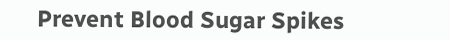Prevent Blood Sugar Spikes